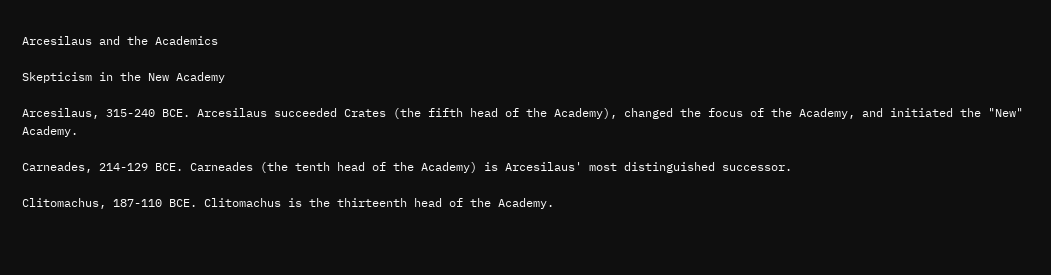Arcesilaus and the Academics

Skepticism in the New Academy

Arcesilaus, 315-240 BCE. Arcesilaus succeeded Crates (the fifth head of the Academy), changed the focus of the Academy, and initiated the "New" Academy.

Carneades, 214-129 BCE. Carneades (the tenth head of the Academy) is Arcesilaus' most distinguished successor.

Clitomachus, 187-110 BCE. Clitomachus is the thirteenth head of the Academy.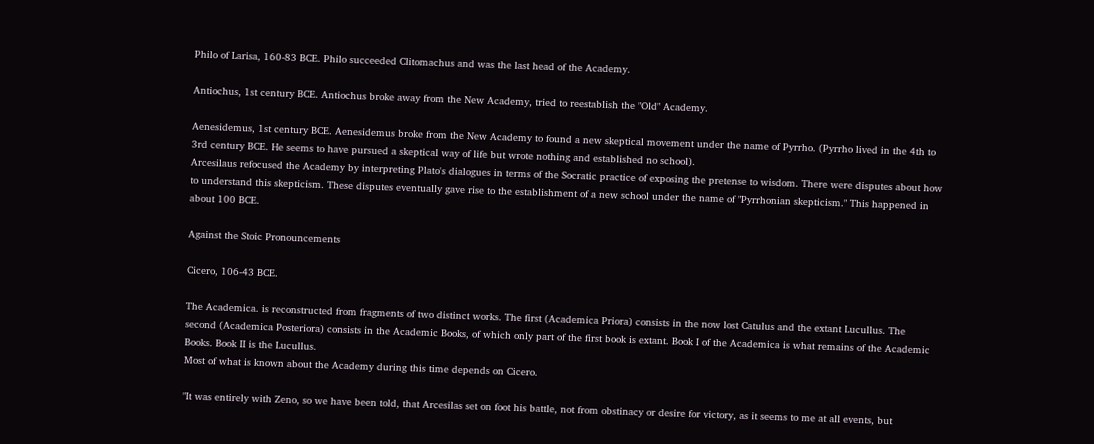Philo of Larisa, 160-83 BCE. Philo succeeded Clitomachus and was the last head of the Academy.

Antiochus, 1st century BCE. Antiochus broke away from the New Academy, tried to reestablish the "Old" Academy.

Aenesidemus, 1st century BCE. Aenesidemus broke from the New Academy to found a new skeptical movement under the name of Pyrrho. (Pyrrho lived in the 4th to 3rd century BCE. He seems to have pursued a skeptical way of life but wrote nothing and established no school).
Arcesilaus refocused the Academy by interpreting Plato's dialogues in terms of the Socratic practice of exposing the pretense to wisdom. There were disputes about how to understand this skepticism. These disputes eventually gave rise to the establishment of a new school under the name of "Pyrrhonian skepticism." This happened in about 100 BCE.

Against the Stoic Pronouncements

Cicero, 106-43 BCE.

The Academica. is reconstructed from fragments of two distinct works. The first (Academica Priora) consists in the now lost Catulus and the extant Lucullus. The second (Academica Posteriora) consists in the Academic Books, of which only part of the first book is extant. Book I of the Academica is what remains of the Academic Books. Book II is the Lucullus.
Most of what is known about the Academy during this time depends on Cicero.

"It was entirely with Zeno, so we have been told, that Arcesilas set on foot his battle, not from obstinacy or desire for victory, as it seems to me at all events, but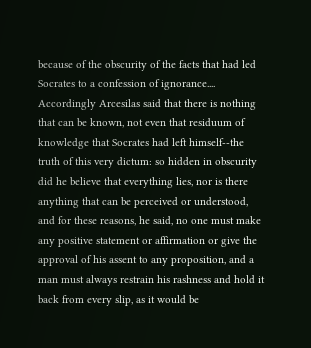because of the obscurity of the facts that had led Socrates to a confession of ignorance.... Accordingly Arcesilas said that there is nothing that can be known, not even that residuum of knowledge that Socrates had left himself--the truth of this very dictum: so hidden in obscurity did he believe that everything lies, nor is there anything that can be perceived or understood, and for these reasons, he said, no one must make any positive statement or affirmation or give the approval of his assent to any proposition, and a man must always restrain his rashness and hold it back from every slip, as it would be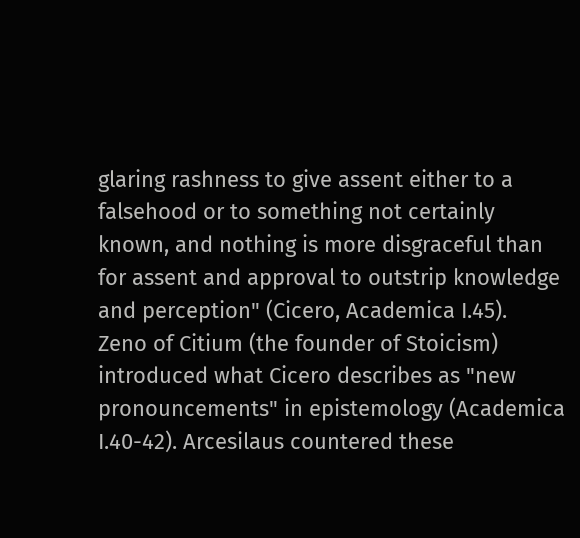glaring rashness to give assent either to a falsehood or to something not certainly known, and nothing is more disgraceful than for assent and approval to outstrip knowledge and perception" (Cicero, Academica I.45).
Zeno of Citium (the founder of Stoicism) introduced what Cicero describes as "new pronouncements" in epistemology (Academica I.40-42). Arcesilaus countered these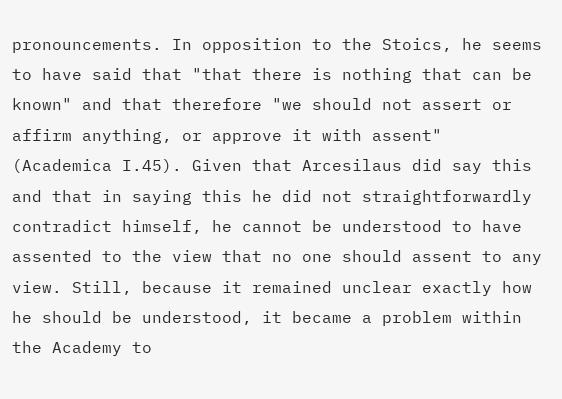pronouncements. In opposition to the Stoics, he seems to have said that "that there is nothing that can be known" and that therefore "we should not assert or affirm anything, or approve it with assent" (Academica I.45). Given that Arcesilaus did say this and that in saying this he did not straightforwardly contradict himself, he cannot be understood to have assented to the view that no one should assent to any view. Still, because it remained unclear exactly how he should be understood, it became a problem within the Academy to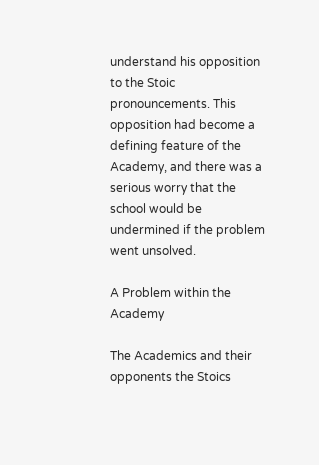understand his opposition to the Stoic pronouncements. This opposition had become a defining feature of the Academy, and there was a serious worry that the school would be undermined if the problem went unsolved.

A Problem within the Academy

The Academics and their opponents the Stoics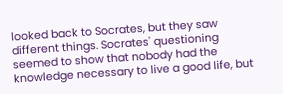looked back to Socrates, but they saw different things. Socrates' questioning seemed to show that nobody had the knowledge necessary to live a good life, but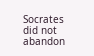Socrates did not abandon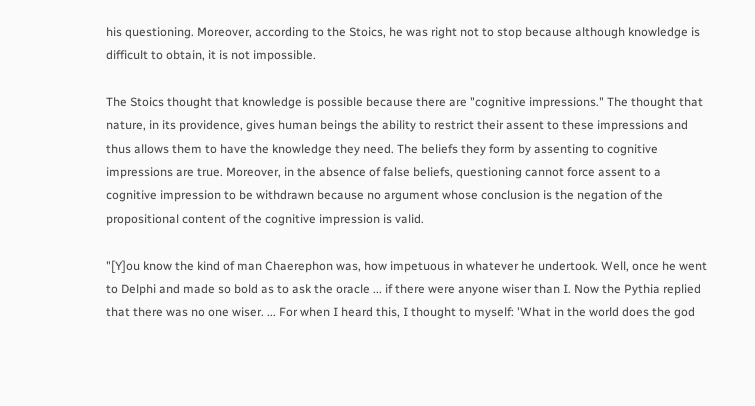his questioning. Moreover, according to the Stoics, he was right not to stop because although knowledge is difficult to obtain, it is not impossible.

The Stoics thought that knowledge is possible because there are "cognitive impressions." The thought that nature, in its providence, gives human beings the ability to restrict their assent to these impressions and thus allows them to have the knowledge they need. The beliefs they form by assenting to cognitive impressions are true. Moreover, in the absence of false beliefs, questioning cannot force assent to a cognitive impression to be withdrawn because no argument whose conclusion is the negation of the propositional content of the cognitive impression is valid.

"[Y]ou know the kind of man Chaerephon was, how impetuous in whatever he undertook. Well, once he went to Delphi and made so bold as to ask the oracle ... if there were anyone wiser than I. Now the Pythia replied that there was no one wiser. ... For when I heard this, I thought to myself: 'What in the world does the god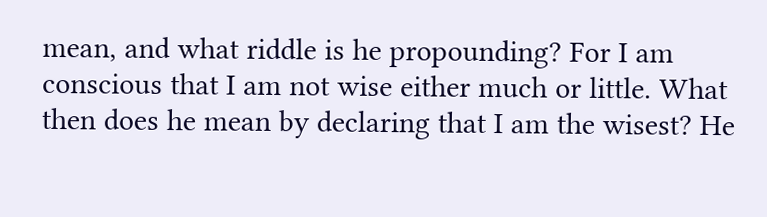mean, and what riddle is he propounding? For I am conscious that I am not wise either much or little. What then does he mean by declaring that I am the wisest? He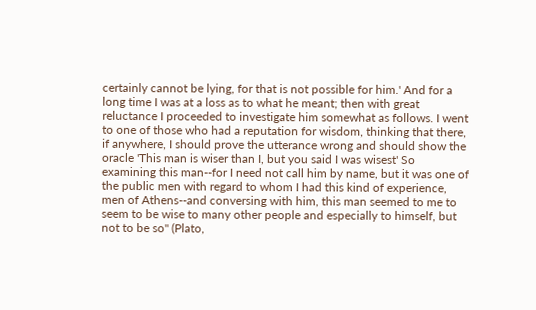certainly cannot be lying, for that is not possible for him.' And for a long time I was at a loss as to what he meant; then with great reluctance I proceeded to investigate him somewhat as follows. I went to one of those who had a reputation for wisdom, thinking that there, if anywhere, I should prove the utterance wrong and should show the oracle 'This man is wiser than I, but you said I was wisest' So examining this man--for I need not call him by name, but it was one of the public men with regard to whom I had this kind of experience, men of Athens--and conversing with him, this man seemed to me to seem to be wise to many other people and especially to himself, but not to be so" (Plato,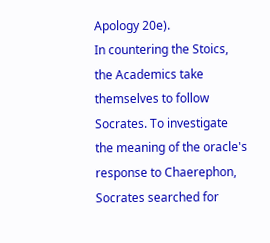Apology 20e).
In countering the Stoics, the Academics take themselves to follow Socrates. To investigate the meaning of the oracle's response to Chaerephon, Socrates searched for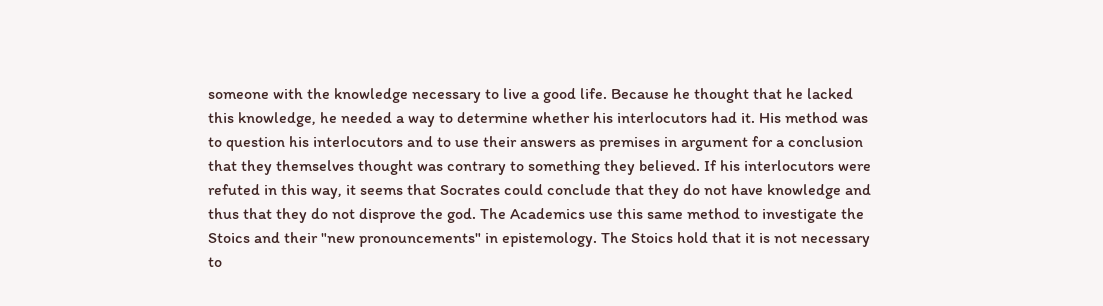someone with the knowledge necessary to live a good life. Because he thought that he lacked this knowledge, he needed a way to determine whether his interlocutors had it. His method was to question his interlocutors and to use their answers as premises in argument for a conclusion that they themselves thought was contrary to something they believed. If his interlocutors were refuted in this way, it seems that Socrates could conclude that they do not have knowledge and thus that they do not disprove the god. The Academics use this same method to investigate the Stoics and their "new pronouncements" in epistemology. The Stoics hold that it is not necessary to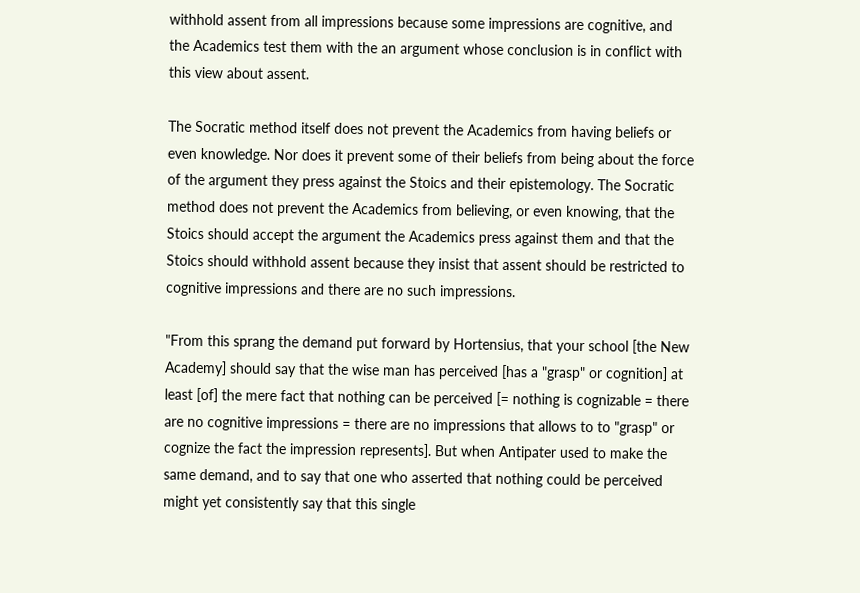withhold assent from all impressions because some impressions are cognitive, and the Academics test them with the an argument whose conclusion is in conflict with this view about assent.

The Socratic method itself does not prevent the Academics from having beliefs or even knowledge. Nor does it prevent some of their beliefs from being about the force of the argument they press against the Stoics and their epistemology. The Socratic method does not prevent the Academics from believing, or even knowing, that the Stoics should accept the argument the Academics press against them and that the Stoics should withhold assent because they insist that assent should be restricted to cognitive impressions and there are no such impressions.

"From this sprang the demand put forward by Hortensius, that your school [the New Academy] should say that the wise man has perceived [has a "grasp" or cognition] at least [of] the mere fact that nothing can be perceived [= nothing is cognizable = there are no cognitive impressions = there are no impressions that allows to to "grasp" or cognize the fact the impression represents]. But when Antipater used to make the same demand, and to say that one who asserted that nothing could be perceived might yet consistently say that this single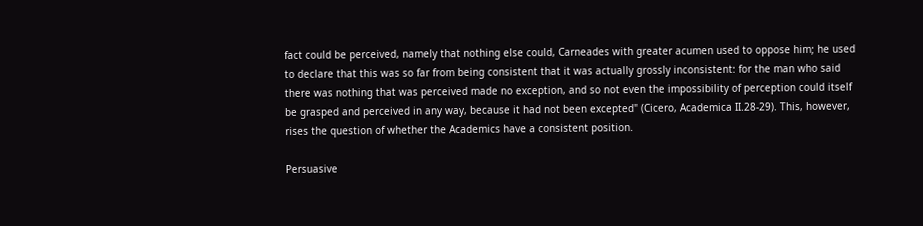fact could be perceived, namely that nothing else could, Carneades with greater acumen used to oppose him; he used to declare that this was so far from being consistent that it was actually grossly inconsistent: for the man who said there was nothing that was perceived made no exception, and so not even the impossibility of perception could itself be grasped and perceived in any way, because it had not been excepted" (Cicero, Academica II.28-29). This, however, rises the question of whether the Academics have a consistent position.

Persuasive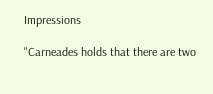Impressions

"Carneades holds that there are two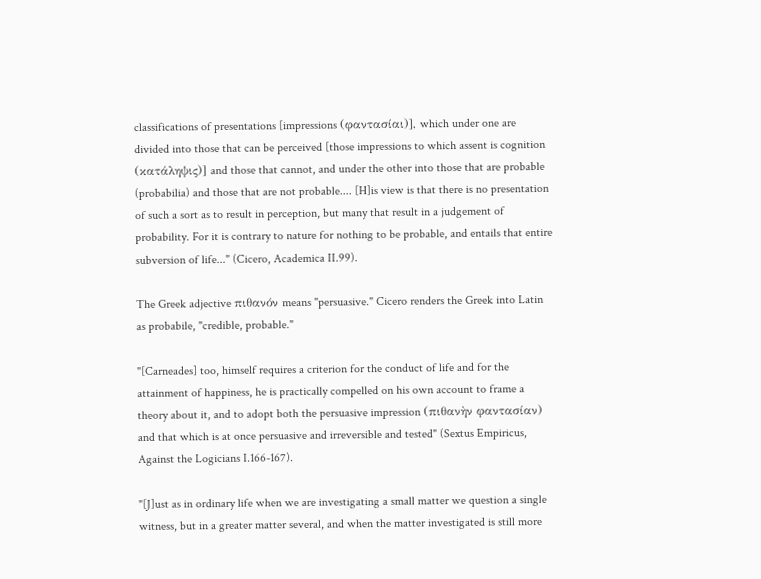classifications of presentations [impressions (φαντασίαι)], which under one are divided into those that can be perceived [those impressions to which assent is cognition (κατάληψις)] and those that cannot, and under the other into those that are probable (probabilia) and those that are not probable.... [H]is view is that there is no presentation of such a sort as to result in perception, but many that result in a judgement of probability. For it is contrary to nature for nothing to be probable, and entails that entire subversion of life..." (Cicero, Academica II.99).

The Greek adjective πιθανόν means "persuasive." Cicero renders the Greek into Latin as probabile, "credible, probable."

"[Carneades] too, himself requires a criterion for the conduct of life and for the attainment of happiness, he is practically compelled on his own account to frame a theory about it, and to adopt both the persuasive impression (πιθανὴν φαντασίαν) and that which is at once persuasive and irreversible and tested" (Sextus Empiricus, Against the Logicians I.166-167).

"[J]ust as in ordinary life when we are investigating a small matter we question a single witness, but in a greater matter several, and when the matter investigated is still more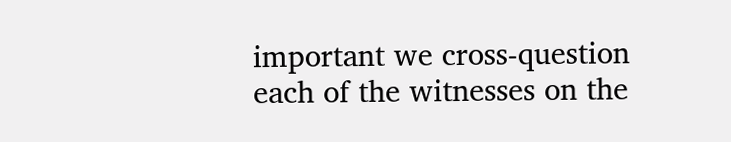important we cross-question each of the witnesses on the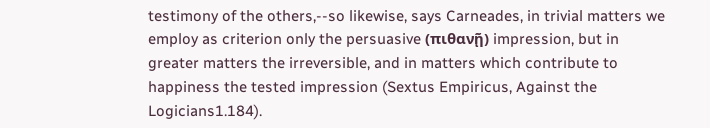testimony of the others,--so likewise, says Carneades, in trivial matters we employ as criterion only the persuasive (πιθανῇ) impression, but in greater matters the irreversible, and in matters which contribute to happiness the tested impression (Sextus Empiricus, Against the Logicians1.184).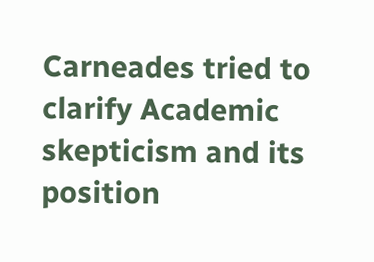Carneades tried to clarify Academic skepticism and its position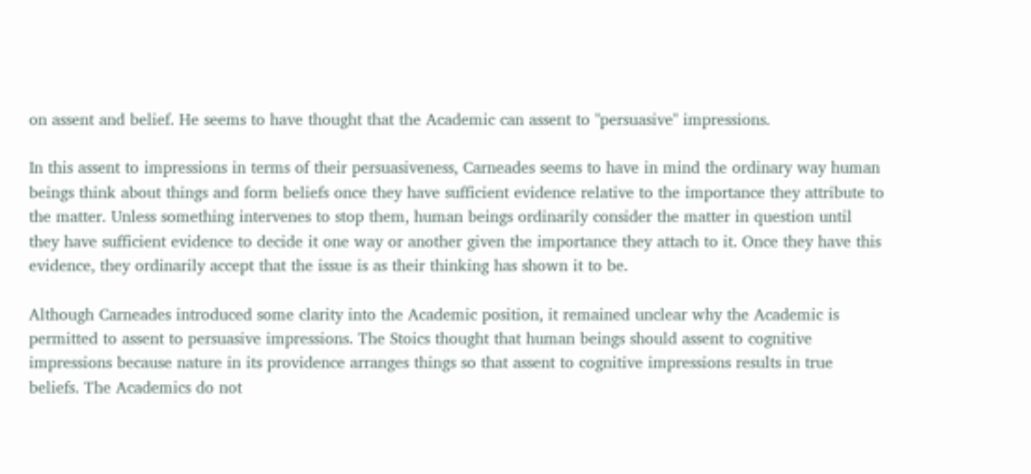on assent and belief. He seems to have thought that the Academic can assent to "persuasive" impressions.

In this assent to impressions in terms of their persuasiveness, Carneades seems to have in mind the ordinary way human beings think about things and form beliefs once they have sufficient evidence relative to the importance they attribute to the matter. Unless something intervenes to stop them, human beings ordinarily consider the matter in question until they have sufficient evidence to decide it one way or another given the importance they attach to it. Once they have this evidence, they ordinarily accept that the issue is as their thinking has shown it to be.

Although Carneades introduced some clarity into the Academic position, it remained unclear why the Academic is permitted to assent to persuasive impressions. The Stoics thought that human beings should assent to cognitive impressions because nature in its providence arranges things so that assent to cognitive impressions results in true beliefs. The Academics do not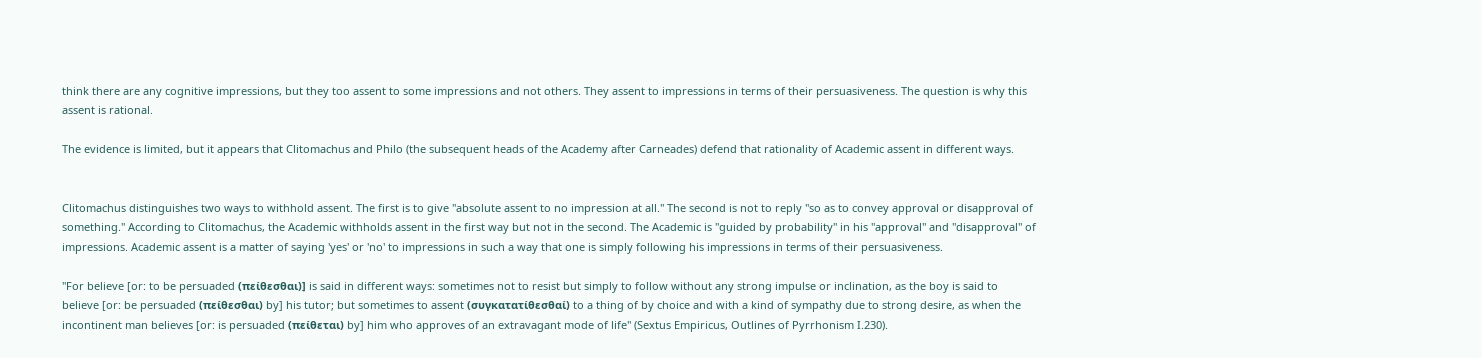think there are any cognitive impressions, but they too assent to some impressions and not others. They assent to impressions in terms of their persuasiveness. The question is why this assent is rational.

The evidence is limited, but it appears that Clitomachus and Philo (the subsequent heads of the Academy after Carneades) defend that rationality of Academic assent in different ways.


Clitomachus distinguishes two ways to withhold assent. The first is to give "absolute assent to no impression at all." The second is not to reply "so as to convey approval or disapproval of something." According to Clitomachus, the Academic withholds assent in the first way but not in the second. The Academic is "guided by probability" in his "approval" and "disapproval" of impressions. Academic assent is a matter of saying 'yes' or 'no' to impressions in such a way that one is simply following his impressions in terms of their persuasiveness.

"For believe [or: to be persuaded (πείθεσθαι)] is said in different ways: sometimes not to resist but simply to follow without any strong impulse or inclination, as the boy is said to believe [or: be persuaded (πείθεσθαι) by] his tutor; but sometimes to assent (συγκατατίθεσθαί) to a thing of by choice and with a kind of sympathy due to strong desire, as when the incontinent man believes [or: is persuaded (πείθεται) by] him who approves of an extravagant mode of life" (Sextus Empiricus, Outlines of Pyrrhonism I.230).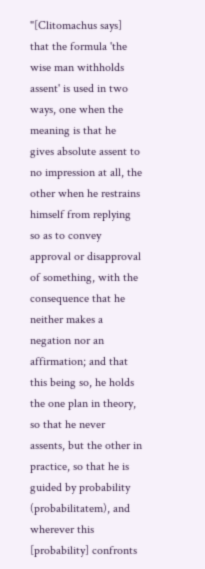"[Clitomachus says] that the formula 'the wise man withholds assent' is used in two ways, one when the meaning is that he gives absolute assent to no impression at all, the other when he restrains himself from replying so as to convey approval or disapproval of something, with the consequence that he neither makes a negation nor an affirmation; and that this being so, he holds the one plan in theory, so that he never assents, but the other in practice, so that he is guided by probability (probabilitatem), and wherever this [probability] confronts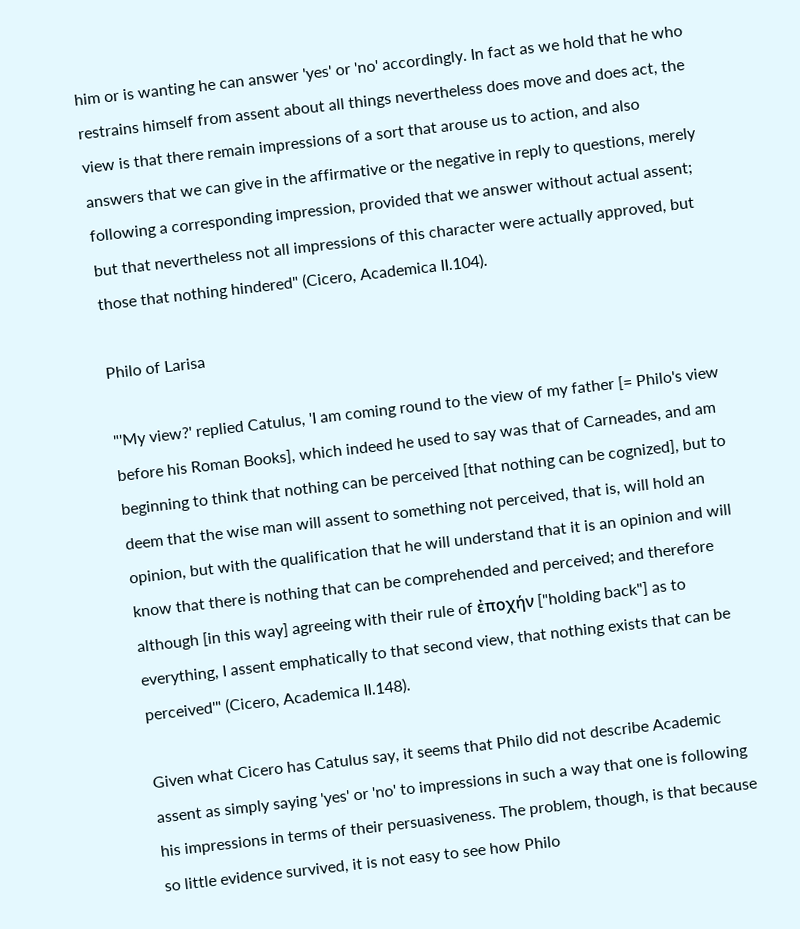him or is wanting he can answer 'yes' or 'no' accordingly. In fact as we hold that he who restrains himself from assent about all things nevertheless does move and does act, the view is that there remain impressions of a sort that arouse us to action, and also answers that we can give in the affirmative or the negative in reply to questions, merely following a corresponding impression, provided that we answer without actual assent; but that nevertheless not all impressions of this character were actually approved, but those that nothing hindered" (Cicero, Academica II.104).

Philo of Larisa

"'My view?' replied Catulus, 'I am coming round to the view of my father [= Philo's view before his Roman Books], which indeed he used to say was that of Carneades, and am beginning to think that nothing can be perceived [that nothing can be cognized], but to deem that the wise man will assent to something not perceived, that is, will hold an opinion, but with the qualification that he will understand that it is an opinion and will know that there is nothing that can be comprehended and perceived; and therefore although [in this way] agreeing with their rule of ἐποχήν ["holding back"] as to everything, I assent emphatically to that second view, that nothing exists that can be perceived'" (Cicero, Academica II.148).

Given what Cicero has Catulus say, it seems that Philo did not describe Academic assent as simply saying 'yes' or 'no' to impressions in such a way that one is following his impressions in terms of their persuasiveness. The problem, though, is that because so little evidence survived, it is not easy to see how Philo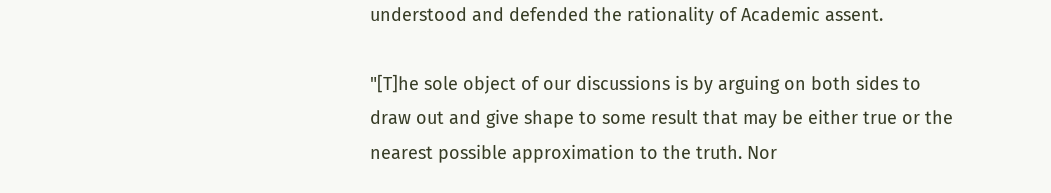understood and defended the rationality of Academic assent.

"[T]he sole object of our discussions is by arguing on both sides to draw out and give shape to some result that may be either true or the nearest possible approximation to the truth. Nor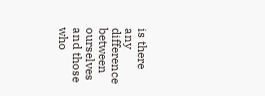is there any difference between ourselves and those who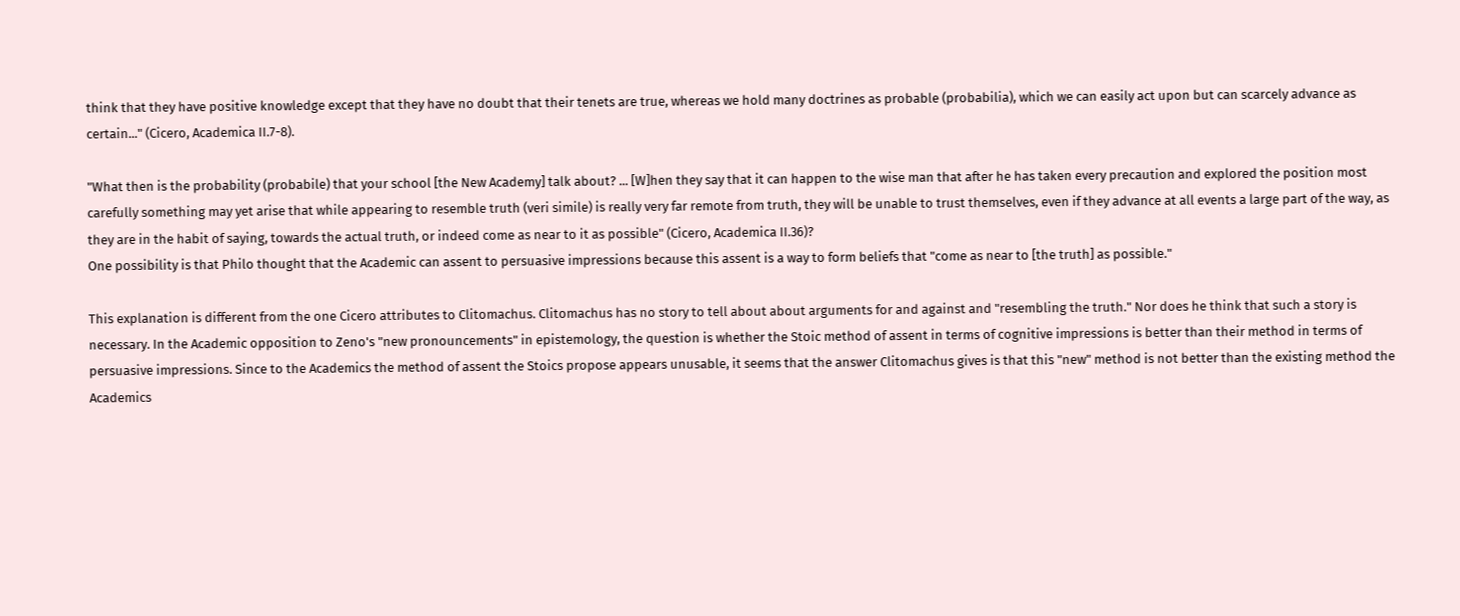think that they have positive knowledge except that they have no doubt that their tenets are true, whereas we hold many doctrines as probable (probabilia), which we can easily act upon but can scarcely advance as certain..." (Cicero, Academica II.7-8).

"What then is the probability (probabile) that your school [the New Academy] talk about? ... [W]hen they say that it can happen to the wise man that after he has taken every precaution and explored the position most carefully something may yet arise that while appearing to resemble truth (veri simile) is really very far remote from truth, they will be unable to trust themselves, even if they advance at all events a large part of the way, as they are in the habit of saying, towards the actual truth, or indeed come as near to it as possible" (Cicero, Academica II.36)?
One possibility is that Philo thought that the Academic can assent to persuasive impressions because this assent is a way to form beliefs that "come as near to [the truth] as possible."

This explanation is different from the one Cicero attributes to Clitomachus. Clitomachus has no story to tell about about arguments for and against and "resembling the truth." Nor does he think that such a story is necessary. In the Academic opposition to Zeno's "new pronouncements" in epistemology, the question is whether the Stoic method of assent in terms of cognitive impressions is better than their method in terms of persuasive impressions. Since to the Academics the method of assent the Stoics propose appears unusable, it seems that the answer Clitomachus gives is that this "new" method is not better than the existing method the Academics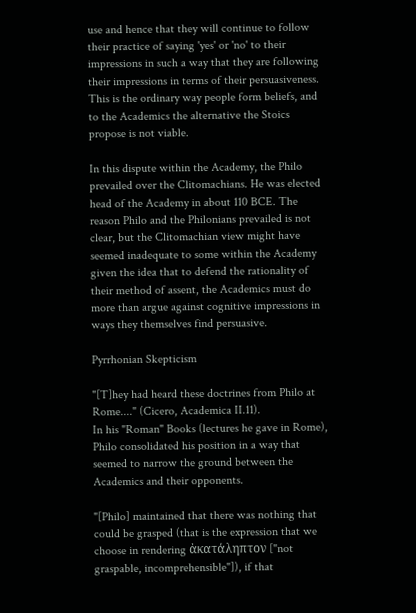use and hence that they will continue to follow their practice of saying 'yes' or 'no' to their impressions in such a way that they are following their impressions in terms of their persuasiveness. This is the ordinary way people form beliefs, and to the Academics the alternative the Stoics propose is not viable.

In this dispute within the Academy, the Philo prevailed over the Clitomachians. He was elected head of the Academy in about 110 BCE. The reason Philo and the Philonians prevailed is not clear, but the Clitomachian view might have seemed inadequate to some within the Academy given the idea that to defend the rationality of their method of assent, the Academics must do more than argue against cognitive impressions in ways they themselves find persuasive.

Pyrrhonian Skepticism

"[T]hey had heard these doctrines from Philo at Rome...." (Cicero, Academica II.11).
In his "Roman" Books (lectures he gave in Rome), Philo consolidated his position in a way that seemed to narrow the ground between the Academics and their opponents.

"[Philo] maintained that there was nothing that could be grasped (that is the expression that we choose in rendering ἀκατάληπτον ["not graspable, incomprehensible"]), if that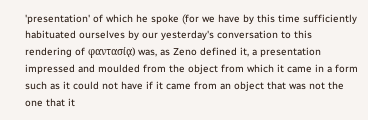'presentation' of which he spoke (for we have by this time sufficiently habituated ourselves by our yesterday's conversation to this rendering of φαντασίᾳ) was, as Zeno defined it, a presentation impressed and moulded from the object from which it came in a form such as it could not have if it came from an object that was not the one that it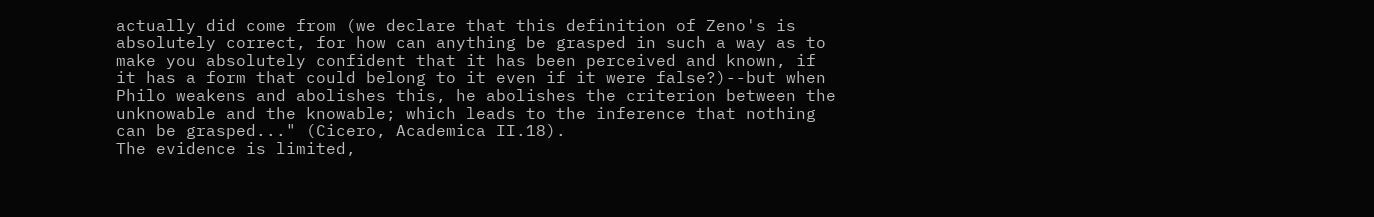actually did come from (we declare that this definition of Zeno's is absolutely correct, for how can anything be grasped in such a way as to make you absolutely confident that it has been perceived and known, if it has a form that could belong to it even if it were false?)--but when Philo weakens and abolishes this, he abolishes the criterion between the unknowable and the knowable; which leads to the inference that nothing can be grasped..." (Cicero, Academica II.18).
The evidence is limited,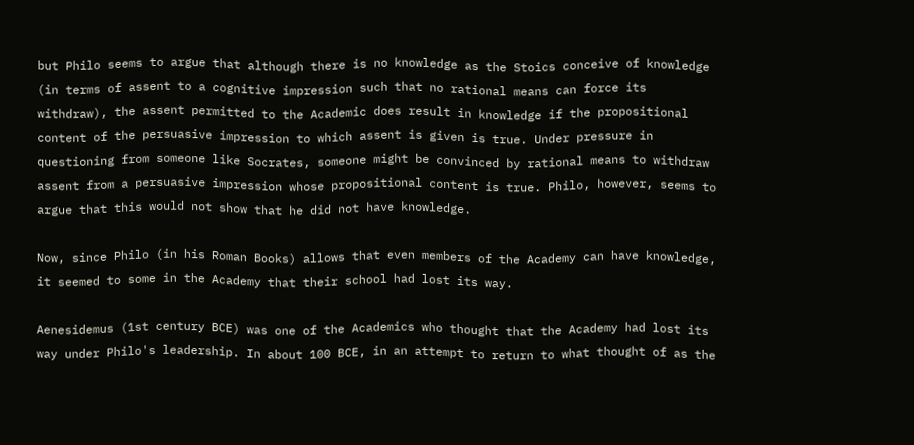but Philo seems to argue that although there is no knowledge as the Stoics conceive of knowledge (in terms of assent to a cognitive impression such that no rational means can force its withdraw), the assent permitted to the Academic does result in knowledge if the propositional content of the persuasive impression to which assent is given is true. Under pressure in questioning from someone like Socrates, someone might be convinced by rational means to withdraw assent from a persuasive impression whose propositional content is true. Philo, however, seems to argue that this would not show that he did not have knowledge.

Now, since Philo (in his Roman Books) allows that even members of the Academy can have knowledge, it seemed to some in the Academy that their school had lost its way.

Aenesidemus (1st century BCE) was one of the Academics who thought that the Academy had lost its way under Philo's leadership. In about 100 BCE, in an attempt to return to what thought of as the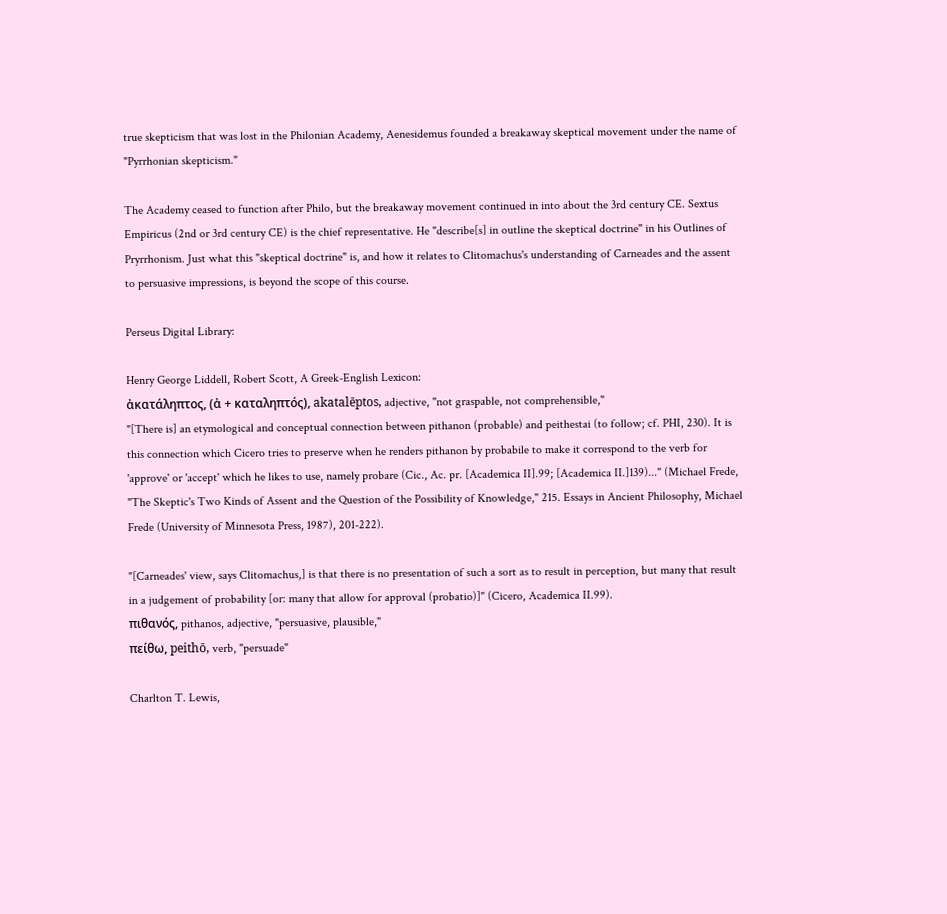true skepticism that was lost in the Philonian Academy, Aenesidemus founded a breakaway skeptical movement under the name of "Pyrrhonian skepticism."

The Academy ceased to function after Philo, but the breakaway movement continued in into about the 3rd century CE. Sextus Empiricus (2nd or 3rd century CE) is the chief representative. He "describe[s] in outline the skeptical doctrine" in his Outlines of Pryrrhonism. Just what this "skeptical doctrine" is, and how it relates to Clitomachus's understanding of Carneades and the assent to persuasive impressions, is beyond the scope of this course.

Perseus Digital Library:

Henry George Liddell, Robert Scott, A Greek-English Lexicon:
ἀκατάληπτος, (ἀ + καταληπτός), akatalēptos, adjective, "not graspable, not comprehensible,"
"[There is] an etymological and conceptual connection between pithanon (probable) and peithestai (to follow; cf. PHI, 230). It is this connection which Cicero tries to preserve when he renders pithanon by probabile to make it correspond to the verb for 'approve' or 'accept' which he likes to use, namely probare (Cic., Ac. pr. [Academica II].99; [Academica II.]139)..." (Michael Frede, "The Skeptic's Two Kinds of Assent and the Question of the Possibility of Knowledge," 215. Essays in Ancient Philosophy, Michael Frede (University of Minnesota Press, 1987), 201-222).

"[Carneades' view, says Clitomachus,] is that there is no presentation of such a sort as to result in perception, but many that result in a judgement of probability [or: many that allow for approval (probatio)]" (Cicero, Academica II.99).
πιθανός, pithanos, adjective, "persuasive, plausible,"
πείθω, peithō, verb, "persuade"

Charlton T. Lewis,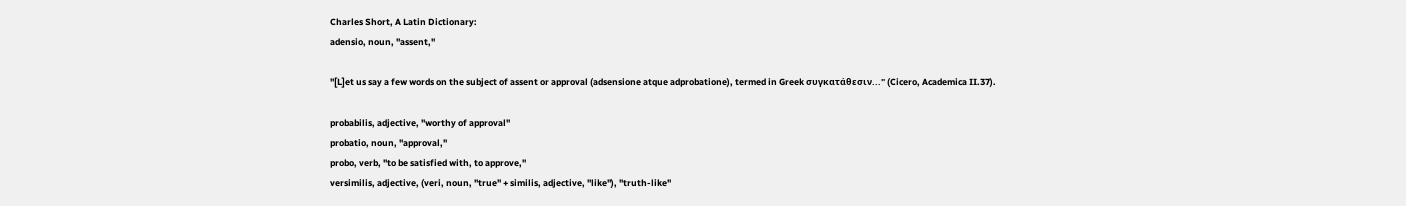Charles Short, A Latin Dictionary:
adensio, noun, "assent,"

"[L]et us say a few words on the subject of assent or approval (adsensione atque adprobatione), termed in Greek συγκατάθεσιν..." (Cicero, Academica II.37).

probabilis, adjective, "worthy of approval"
probatio, noun, "approval,"
probo, verb, "to be satisfied with, to approve,"
versimilis, adjective, (veri, noun, "true" + similis, adjective, "like"), "truth-like"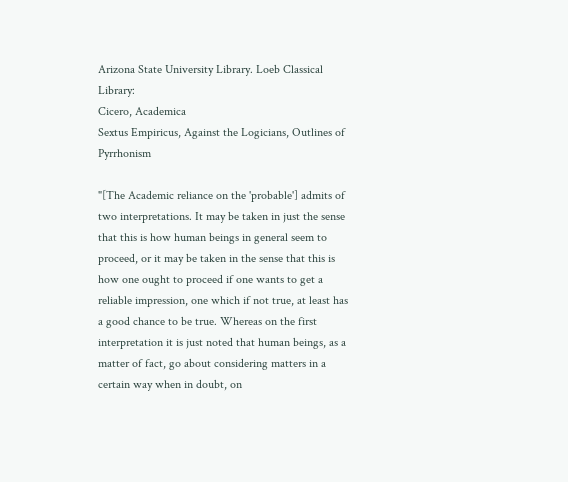Arizona State University Library. Loeb Classical Library:
Cicero, Academica
Sextus Empiricus, Against the Logicians, Outlines of Pyrrhonism

"[The Academic reliance on the 'probable'] admits of two interpretations. It may be taken in just the sense that this is how human beings in general seem to proceed, or it may be taken in the sense that this is how one ought to proceed if one wants to get a reliable impression, one which if not true, at least has a good chance to be true. Whereas on the first interpretation it is just noted that human beings, as a matter of fact, go about considering matters in a certain way when in doubt, on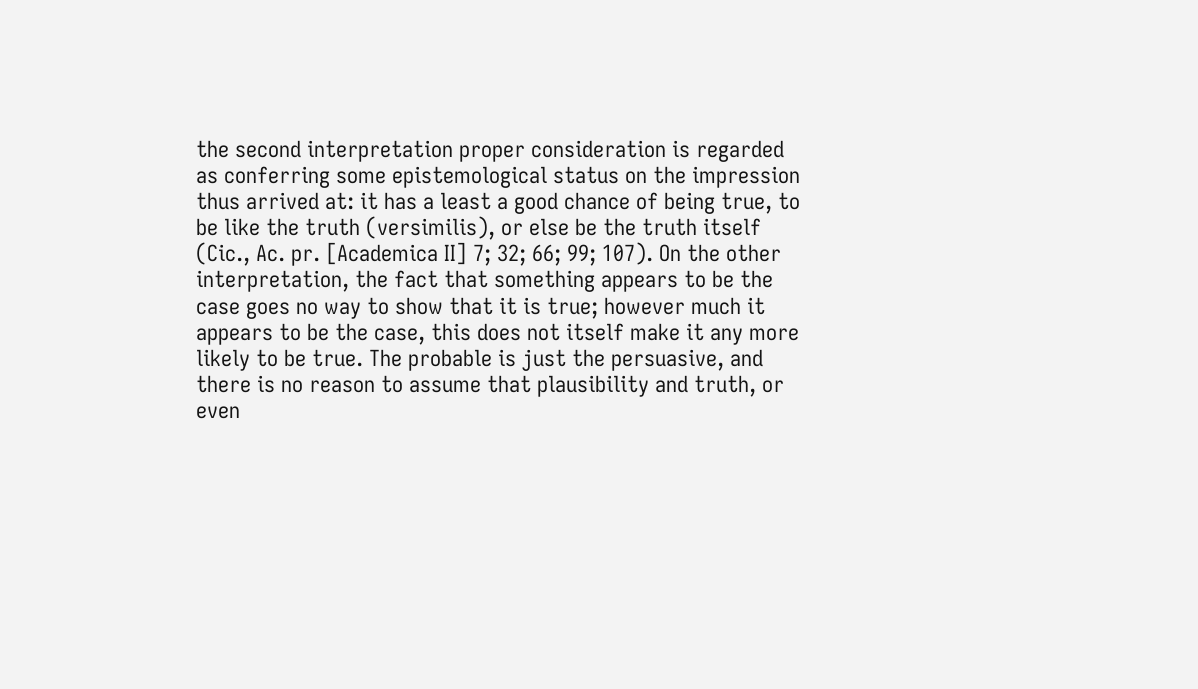the second interpretation proper consideration is regarded as conferring some epistemological status on the impression thus arrived at: it has a least a good chance of being true, to be like the truth (versimilis), or else be the truth itself (Cic., Ac. pr. [Academica II] 7; 32; 66; 99; 107). On the other interpretation, the fact that something appears to be the case goes no way to show that it is true; however much it appears to be the case, this does not itself make it any more likely to be true. The probable is just the persuasive, and there is no reason to assume that plausibility and truth, or even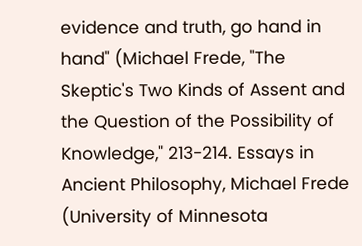evidence and truth, go hand in hand" (Michael Frede, "The Skeptic's Two Kinds of Assent and the Question of the Possibility of Knowledge," 213-214. Essays in Ancient Philosophy, Michael Frede (University of Minnesota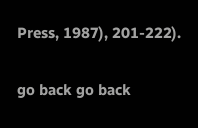Press, 1987), 201-222).

go back go back